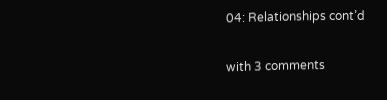04: Relationships cont’d

with 3 comments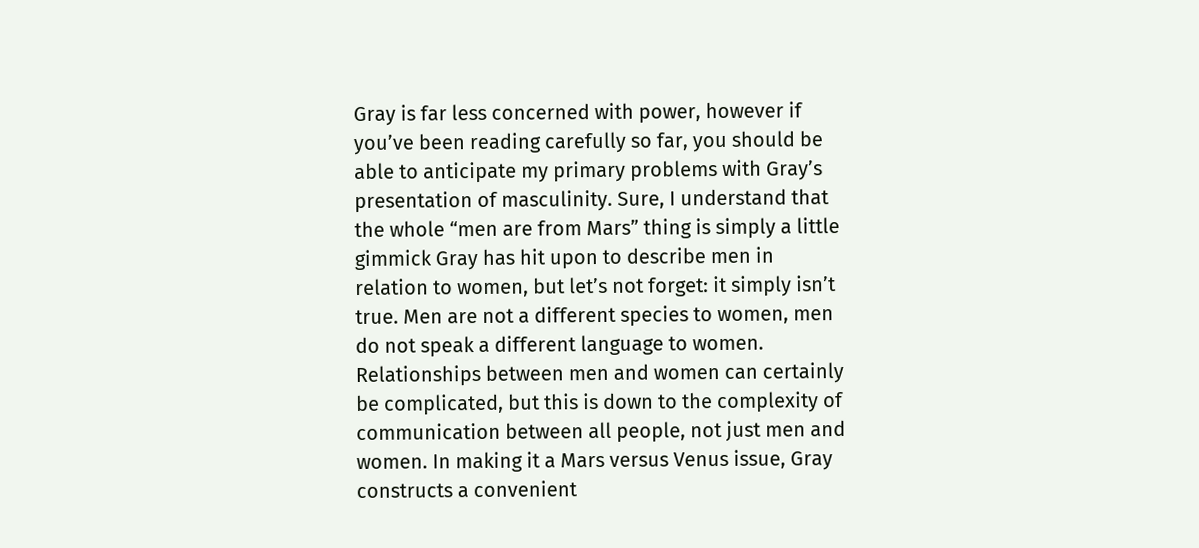Gray is far less concerned with power, however if you’ve been reading carefully so far, you should be able to anticipate my primary problems with Gray’s presentation of masculinity. Sure, I understand that the whole “men are from Mars” thing is simply a little gimmick Gray has hit upon to describe men in relation to women, but let’s not forget: it simply isn’t true. Men are not a different species to women, men do not speak a different language to women. Relationships between men and women can certainly be complicated, but this is down to the complexity of communication between all people, not just men and women. In making it a Mars versus Venus issue, Gray constructs a convenient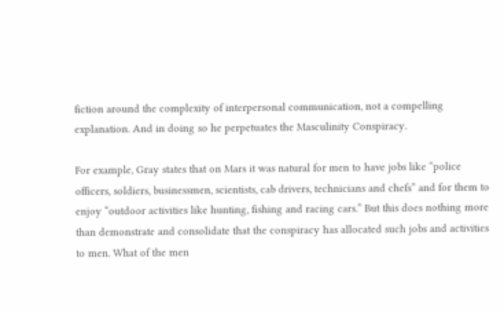fiction around the complexity of interpersonal communication, not a compelling explanation. And in doing so he perpetuates the Masculinity Conspiracy.

For example, Gray states that on Mars it was natural for men to have jobs like “police officers, soldiers, businessmen, scientists, cab drivers, technicians and chefs” and for them to enjoy “outdoor activities like hunting, fishing and racing cars.” But this does nothing more than demonstrate and consolidate that the conspiracy has allocated such jobs and activities to men. What of the men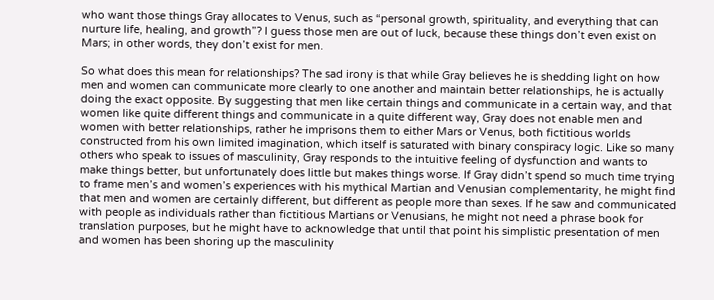who want those things Gray allocates to Venus, such as “personal growth, spirituality, and everything that can nurture life, healing, and growth”? I guess those men are out of luck, because these things don’t even exist on Mars; in other words, they don’t exist for men.

So what does this mean for relationships? The sad irony is that while Gray believes he is shedding light on how men and women can communicate more clearly to one another and maintain better relationships, he is actually doing the exact opposite. By suggesting that men like certain things and communicate in a certain way, and that women like quite different things and communicate in a quite different way, Gray does not enable men and women with better relationships, rather he imprisons them to either Mars or Venus, both fictitious worlds constructed from his own limited imagination, which itself is saturated with binary conspiracy logic. Like so many others who speak to issues of masculinity, Gray responds to the intuitive feeling of dysfunction and wants to make things better, but unfortunately does little but makes things worse. If Gray didn’t spend so much time trying to frame men’s and women’s experiences with his mythical Martian and Venusian complementarity, he might find that men and women are certainly different, but different as people more than sexes. If he saw and communicated with people as individuals rather than fictitious Martians or Venusians, he might not need a phrase book for translation purposes, but he might have to acknowledge that until that point his simplistic presentation of men and women has been shoring up the masculinity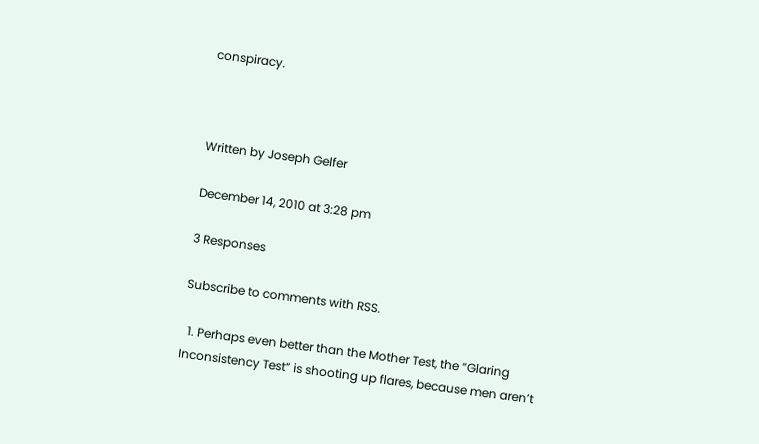conspiracy.



Written by Joseph Gelfer

December 14, 2010 at 3:28 pm

3 Responses

Subscribe to comments with RSS.

  1. Perhaps even better than the Mother Test, the “Glaring Inconsistency Test” is shooting up flares, because men aren’t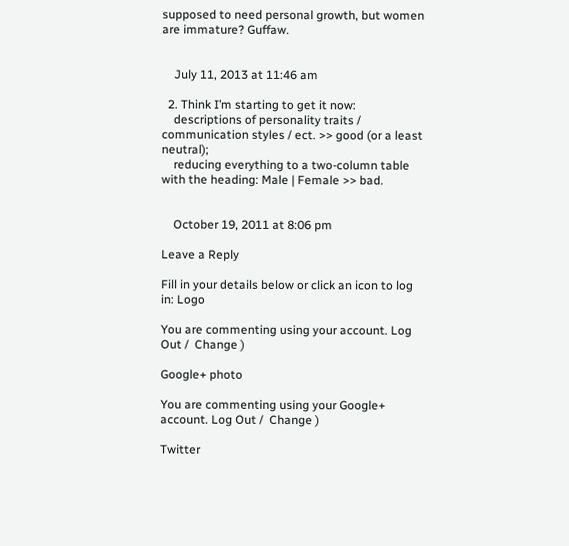supposed to need personal growth, but women are immature? Guffaw.


    July 11, 2013 at 11:46 am

  2. Think I’m starting to get it now:
    descriptions of personality traits / communication styles / ect. >> good (or a least neutral);
    reducing everything to a two-column table with the heading: Male | Female >> bad.


    October 19, 2011 at 8:06 pm

Leave a Reply

Fill in your details below or click an icon to log in: Logo

You are commenting using your account. Log Out /  Change )

Google+ photo

You are commenting using your Google+ account. Log Out /  Change )

Twitter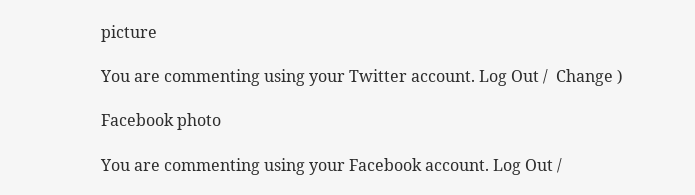picture

You are commenting using your Twitter account. Log Out /  Change )

Facebook photo

You are commenting using your Facebook account. Log Out /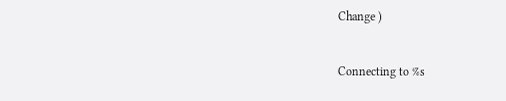Change )


Connecting to %s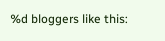%d bloggers like this: